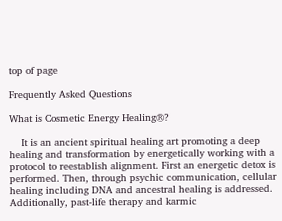top of page

Frequently Asked Questions

What is Cosmetic Energy Healing®?

    It is an ancient spiritual healing art promoting a deep healing and transformation by energetically working with a protocol to reestablish alignment. First an energetic detox is performed. Then, through psychic communication, cellular healing including DNA and ancestral healing is addressed. Additionally, past-life therapy and karmic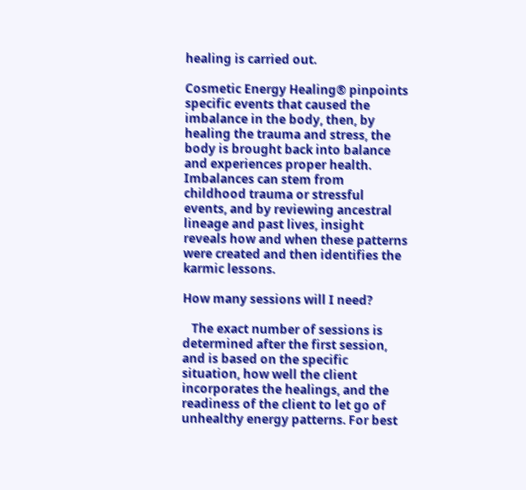healing is carried out.

Cosmetic Energy Healing® pinpoints specific events that caused the imbalance in the body, then, by healing the trauma and stress, the body is brought back into balance and experiences proper health. Imbalances can stem from childhood trauma or stressful events, and by reviewing ancestral lineage and past lives, insight reveals how and when these patterns were created and then identifies the karmic lessons.

How many sessions will I need?

   The exact number of sessions is determined after the first session, and is based on the specific situation, how well the client incorporates the healings, and the readiness of the client to let go of unhealthy energy patterns. For best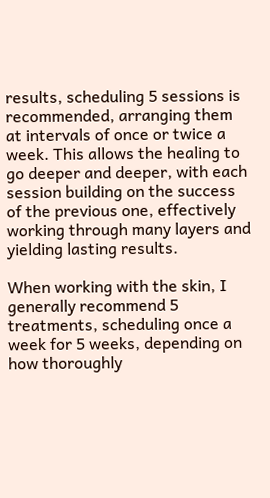results, scheduling 5 sessions is recommended, arranging them at intervals of once or twice a week. This allows the healing to go deeper and deeper, with each session building on the success of the previous one, effectively working through many layers and yielding lasting results.

When working with the skin, I generally recommend 5 treatments, scheduling once a week for 5 weeks, depending on how thoroughly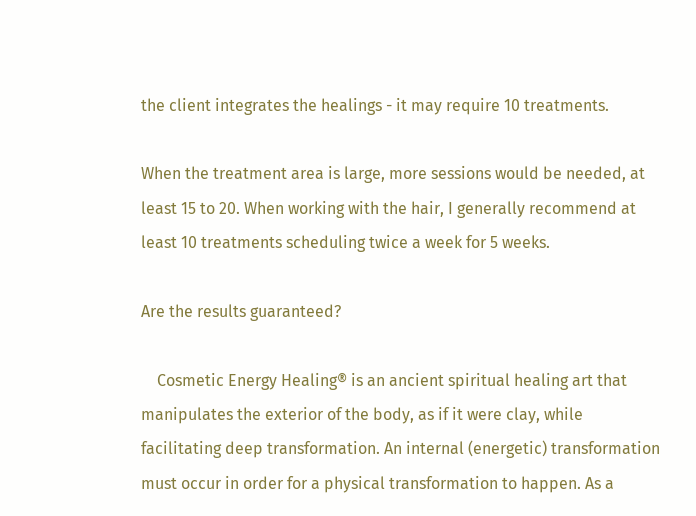the client integrates the healings - it may require 10 treatments.

When the treatment area is large, more sessions would be needed, at least 15 to 20. When working with the hair, I generally recommend at least 10 treatments scheduling twice a week for 5 weeks.

Are the results guaranteed?

    Cosmetic Energy Healing® is an ancient spiritual healing art that manipulates the exterior of the body, as if it were clay, while facilitating deep transformation. An internal (energetic) transformation must occur in order for a physical transformation to happen. As a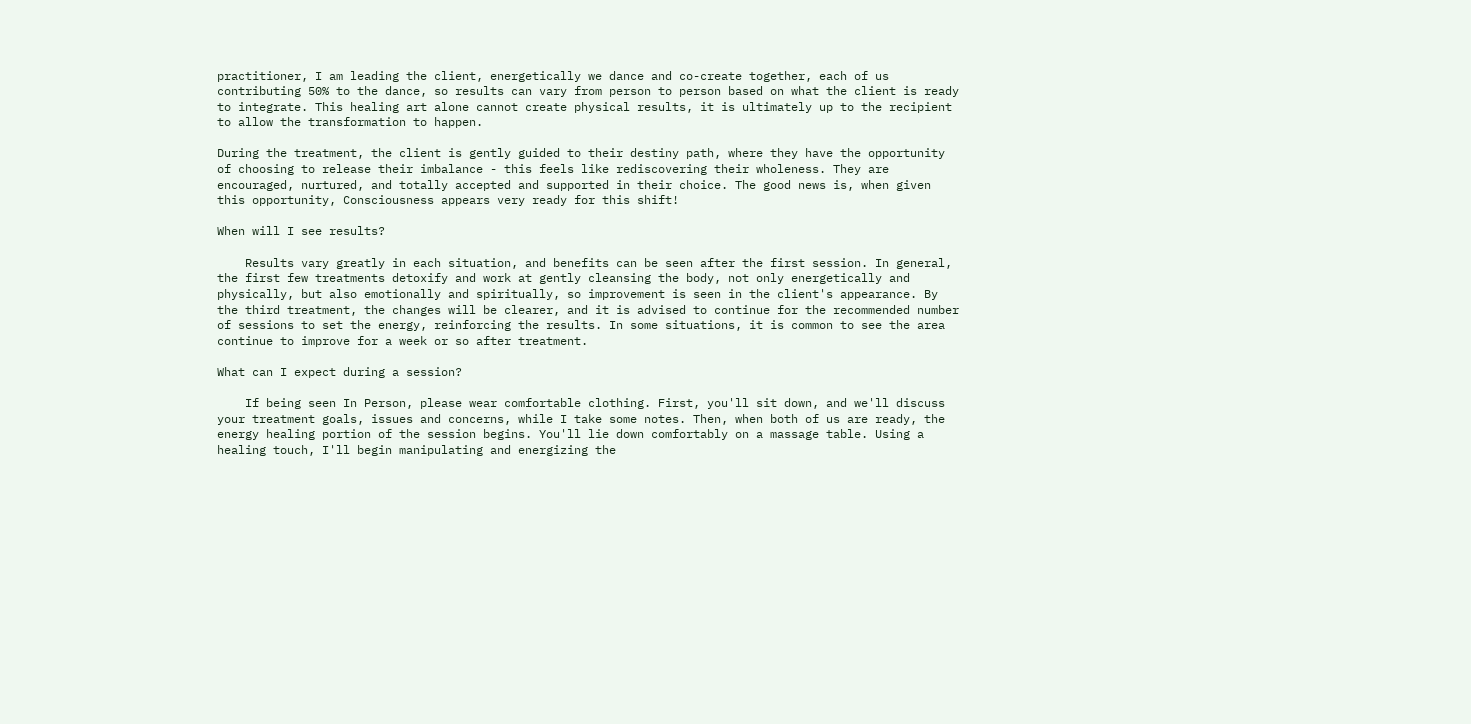practitioner, I am leading the client, energetically we dance and co-create together, each of us contributing 50% to the dance, so results can vary from person to person based on what the client is ready to integrate. This healing art alone cannot create physical results, it is ultimately up to the recipient to allow the transformation to happen.

During the treatment, the client is gently guided to their destiny path, where they have the opportunity of choosing to release their imbalance - this feels like rediscovering their wholeness. They are encouraged, nurtured, and totally accepted and supported in their choice. The good news is, when given this opportunity, Consciousness appears very ready for this shift!

When will I see results?

    Results vary greatly in each situation, and benefits can be seen after the first session. In general, the first few treatments detoxify and work at gently cleansing the body, not only energetically and physically, but also emotionally and spiritually, so improvement is seen in the client's appearance. By the third treatment, the changes will be clearer, and it is advised to continue for the recommended number of sessions to set the energy, reinforcing the results. In some situations, it is common to see the area continue to improve for a week or so after treatment.

What can I expect during a session?

    If being seen In Person, please wear comfortable clothing. First, you'll sit down, and we'll discuss your treatment goals, issues and concerns, while I take some notes. Then, when both of us are ready, the energy healing portion of the session begins. You'll lie down comfortably on a massage table. Using a healing touch, I'll begin manipulating and energizing the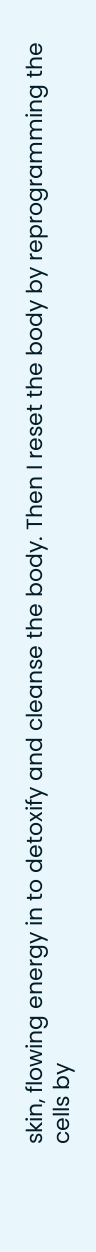skin, flowing energy in to detoxify and cleanse the body. Then I reset the body by reprogramming the cells by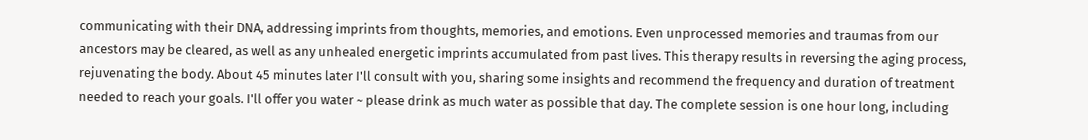communicating with their DNA, addressing imprints from thoughts, memories, and emotions. Even unprocessed memories and traumas from our ancestors may be cleared, as well as any unhealed energetic imprints accumulated from past lives. This therapy results in reversing the aging process, rejuvenating the body. About 45 minutes later I'll consult with you, sharing some insights and recommend the frequency and duration of treatment needed to reach your goals. I'll offer you water ~ please drink as much water as possible that day. The complete session is one hour long, including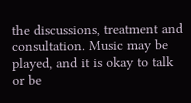the discussions, treatment and consultation. Music may be played, and it is okay to talk or be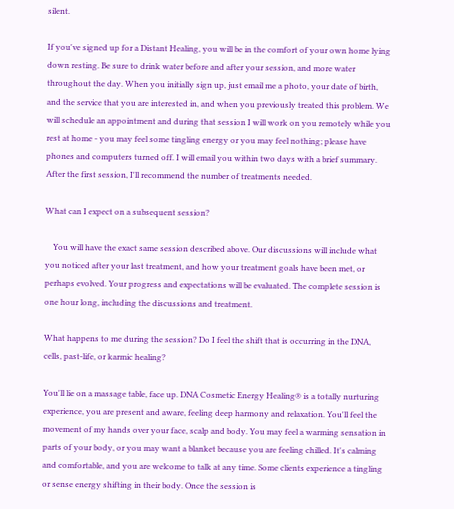silent.

If you've signed up for a Distant Healing, you will be in the comfort of your own home lying down resting. Be sure to drink water before and after your session, and more water throughout the day. When you initially sign up, just email me a photo, your date of birth, and the service that you are interested in, and when you previously treated this problem. We will schedule an appointment and during that session I will work on you remotely while you rest at home - you may feel some tingling energy or you may feel nothing; please have phones and computers turned off. I will email you within two days with a brief summary. After the first session, I'll recommend the number of treatments needed.

What can I expect on a subsequent session?

    You will have the exact same session described above. Our discussions will include what you noticed after your last treatment, and how your treatment goals have been met, or perhaps evolved. Your progress and expectations will be evaluated. The complete session is one hour long, including the discussions and treatment.

What happens to me during the session? Do I feel the shift that is occurring in the DNA, cells, past-life, or karmic healing?

You'll lie on a massage table, face up. DNA Cosmetic Energy Healing® is a totally nurturing experience, you are present and aware, feeling deep harmony and relaxation. You'll feel the movement of my hands over your face, scalp and body. You may feel a warming sensation in parts of your body, or you may want a blanket because you are feeling chilled. It's calming and comfortable, and you are welcome to talk at any time. Some clients experience a tingling or sense energy shifting in their body. Once the session is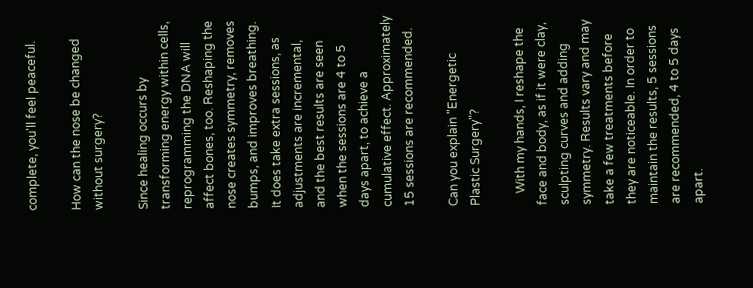complete, you'll feel peaceful.

How can the nose be changed without surgery?

Since healing occurs by transforming energy within cells, reprogramming the DNA will affect bones, too. Reshaping the nose creates symmetry, removes bumps, and improves breathing. It does take extra sessions, as adjustments are incremental, and the best results are seen when the sessions are 4 to 5 days apart, to achieve a cumulative effect. Approximately 15 sessions are recommended.

Can you explain "Energetic Plastic Surgery"?

    With my hands, I reshape the face and body, as if it were clay, sculpting curves and adding symmetry. Results vary and may take a few treatments before they are noticeable. In order to maintain the results, 5 sessions are recommended, 4 to 5 days apart.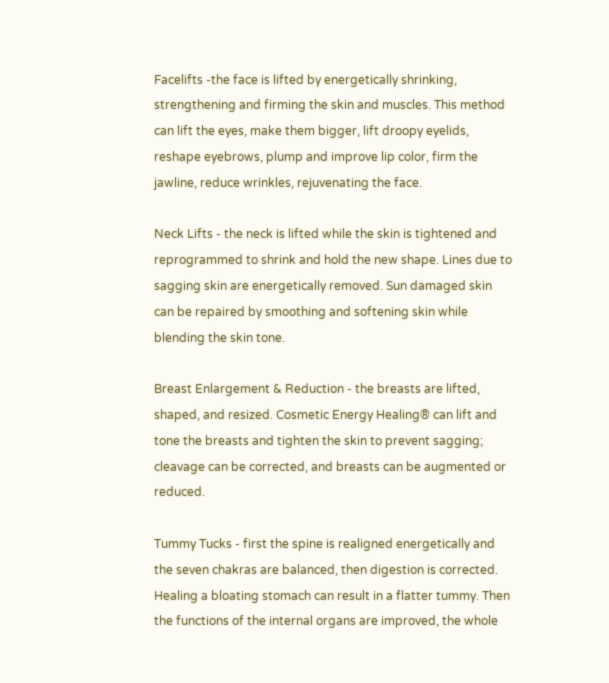Facelifts -the face is lifted by energetically shrinking, strengthening and firming the skin and muscles. This method can lift the eyes, make them bigger, lift droopy eyelids, reshape eyebrows, plump and improve lip color, firm the jawline, reduce wrinkles, rejuvenating the face.

Neck Lifts - the neck is lifted while the skin is tightened and reprogrammed to shrink and hold the new shape. Lines due to sagging skin are energetically removed. Sun damaged skin can be repaired by smoothing and softening skin while blending the skin tone.

Breast Enlargement & Reduction - the breasts are lifted, shaped, and resized. Cosmetic Energy Healing® can lift and tone the breasts and tighten the skin to prevent sagging; cleavage can be corrected, and breasts can be augmented or reduced.

Tummy Tucks - first the spine is realigned energetically and the seven chakras are balanced, then digestion is corrected. Healing a bloating stomach can result in a flatter tummy. Then the functions of the internal organs are improved, the whole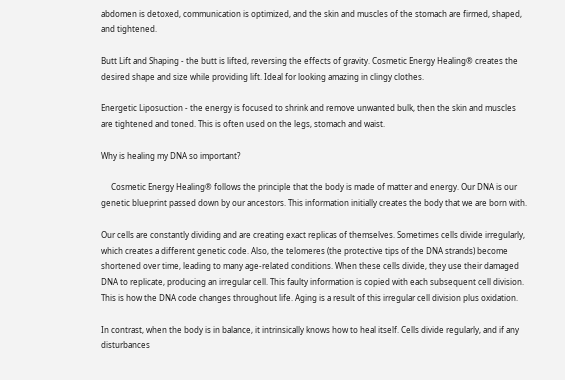abdomen is detoxed, communication is optimized, and the skin and muscles of the stomach are firmed, shaped, and tightened.

Butt Lift and Shaping - the butt is lifted, reversing the effects of gravity. Cosmetic Energy Healing® creates the desired shape and size while providing lift. Ideal for looking amazing in clingy clothes.

Energetic Liposuction - the energy is focused to shrink and remove unwanted bulk, then the skin and muscles are tightened and toned. This is often used on the legs, stomach and waist.

Why is healing my DNA so important?

     Cosmetic Energy Healing® follows the principle that the body is made of matter and energy. Our DNA is our genetic blueprint passed down by our ancestors. This information initially creates the body that we are born with.

Our cells are constantly dividing and are creating exact replicas of themselves. Sometimes cells divide irregularly, which creates a different genetic code. Also, the telomeres (the protective tips of the DNA strands) become shortened over time, leading to many age-related conditions. When these cells divide, they use their damaged DNA to replicate, producing an irregular cell. This faulty information is copied with each subsequent cell division. This is how the DNA code changes throughout life. Aging is a result of this irregular cell division plus oxidation.

In contrast, when the body is in balance, it intrinsically knows how to heal itself. Cells divide regularly, and if any disturbances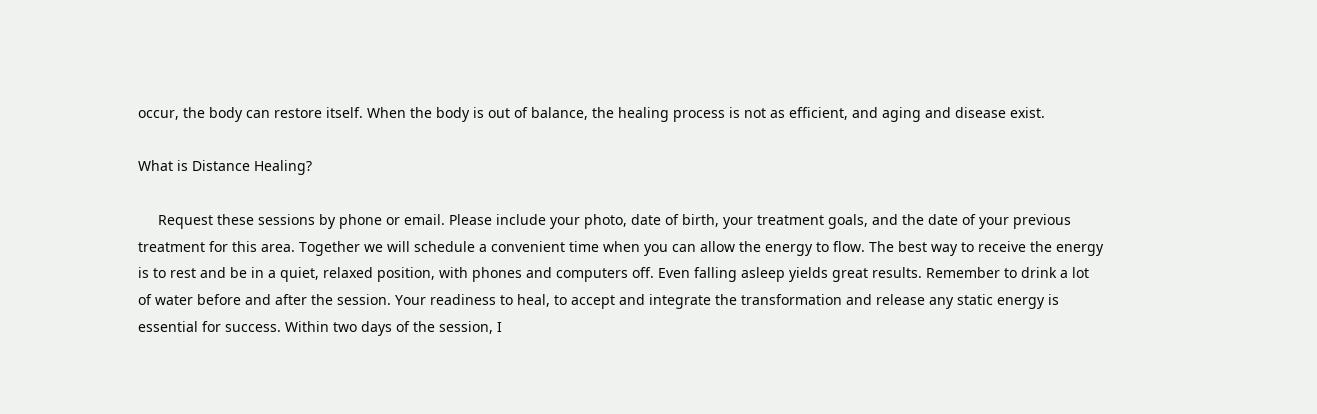occur, the body can restore itself. When the body is out of balance, the healing process is not as efficient, and aging and disease exist.

What is Distance Healing?

     Request these sessions by phone or email. Please include your photo, date of birth, your treatment goals, and the date of your previous treatment for this area. Together we will schedule a convenient time when you can allow the energy to flow. The best way to receive the energy is to rest and be in a quiet, relaxed position, with phones and computers off. Even falling asleep yields great results. Remember to drink a lot of water before and after the session. Your readiness to heal, to accept and integrate the transformation and release any static energy is essential for success. Within two days of the session, I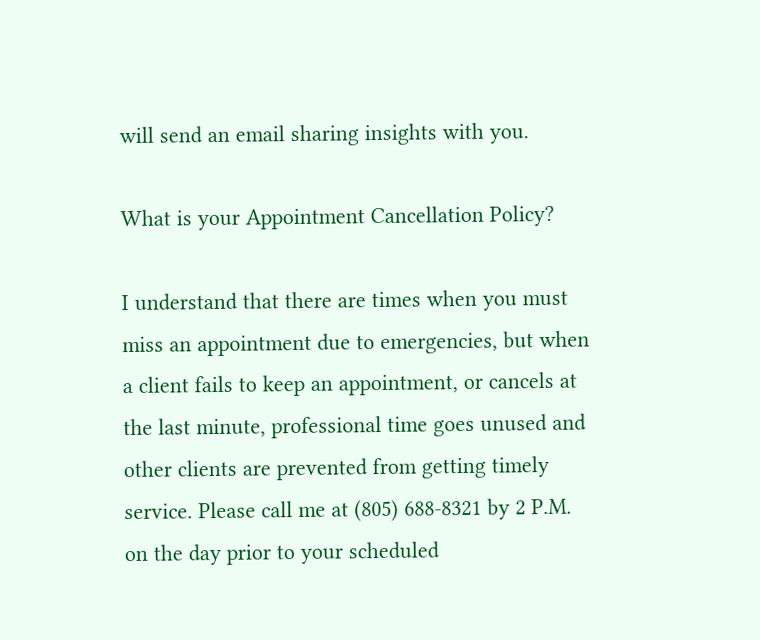will send an email sharing insights with you.

What is your Appointment Cancellation Policy?

I understand that there are times when you must miss an appointment due to emergencies, but when a client fails to keep an appointment, or cancels at the last minute, professional time goes unused and other clients are prevented from getting timely service. Please call me at (805) 688-8321 by 2 P.M. on the day prior to your scheduled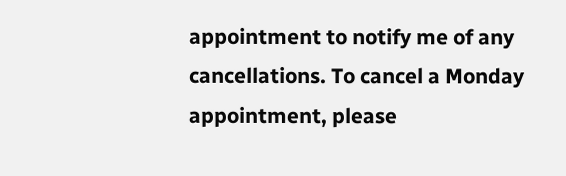appointment to notify me of any cancellations. To cancel a Monday appointment, please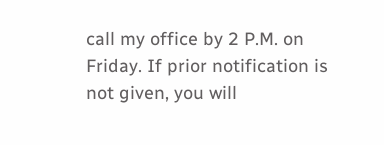call my office by 2 P.M. on Friday. If prior notification is not given, you will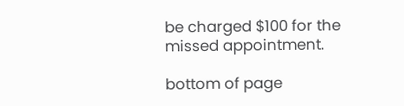be charged $100 for the missed appointment.

bottom of page